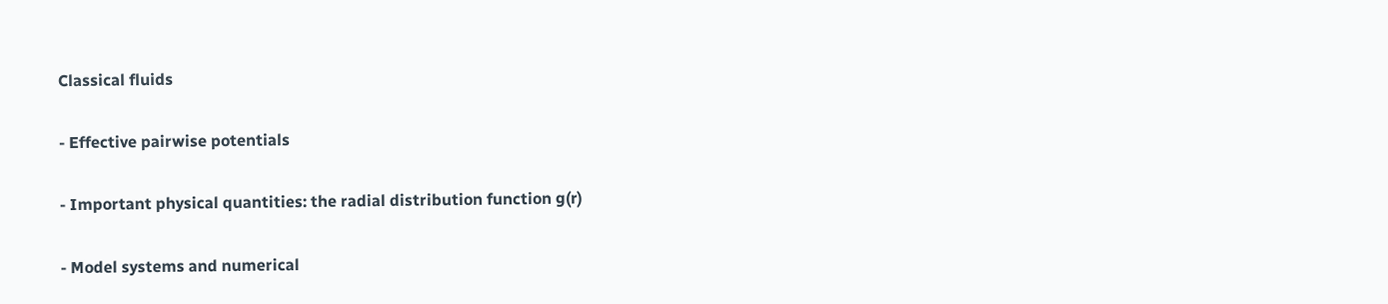Classical fluids

- Effective pairwise potentials

- Important physical quantities: the radial distribution function g(r)

- Model systems and numerical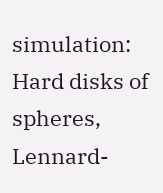simulation: Hard disks of spheres, Lennard-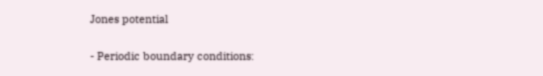Jones potential

- Periodic boundary conditions: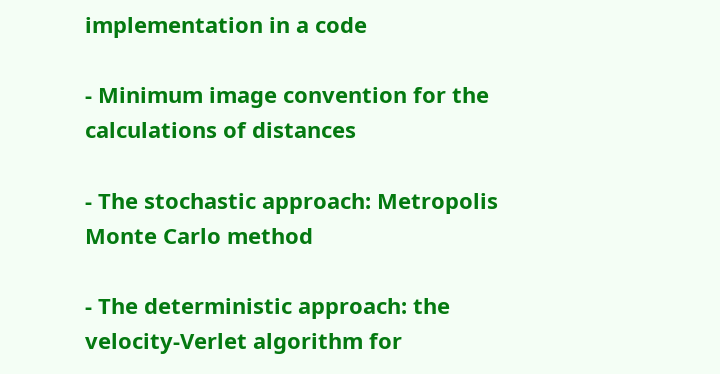implementation in a code

- Minimum image convention for the calculations of distances

- The stochastic approach: Metropolis Monte Carlo method

- The deterministic approach: the velocity-Verlet algorithm for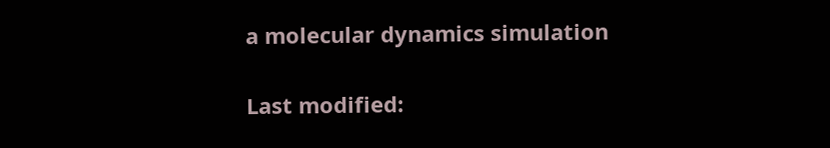a molecular dynamics simulation

Last modified: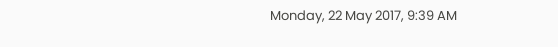Monday, 22 May 2017, 9:39 AM